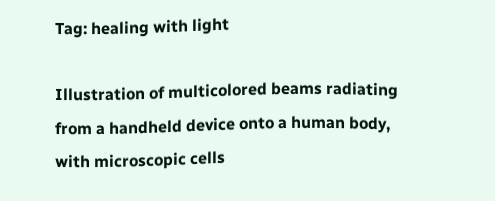Tag: healing with light

Illustration of multicolored beams radiating from a handheld device onto a human body, with microscopic cells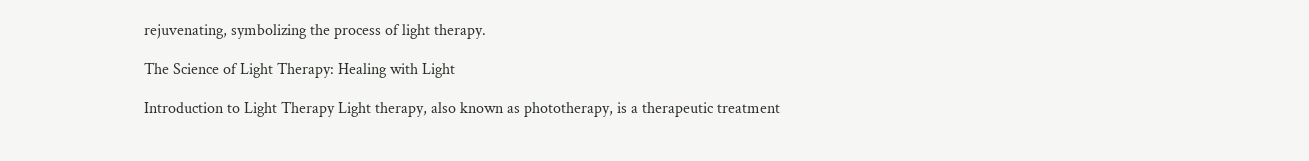rejuvenating, symbolizing the process of light therapy.

The Science of Light Therapy: Healing with Light

Introduction to Light Therapy Light therapy, also known as phototherapy, is a therapeutic treatment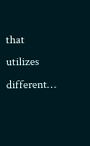that utilizes different…